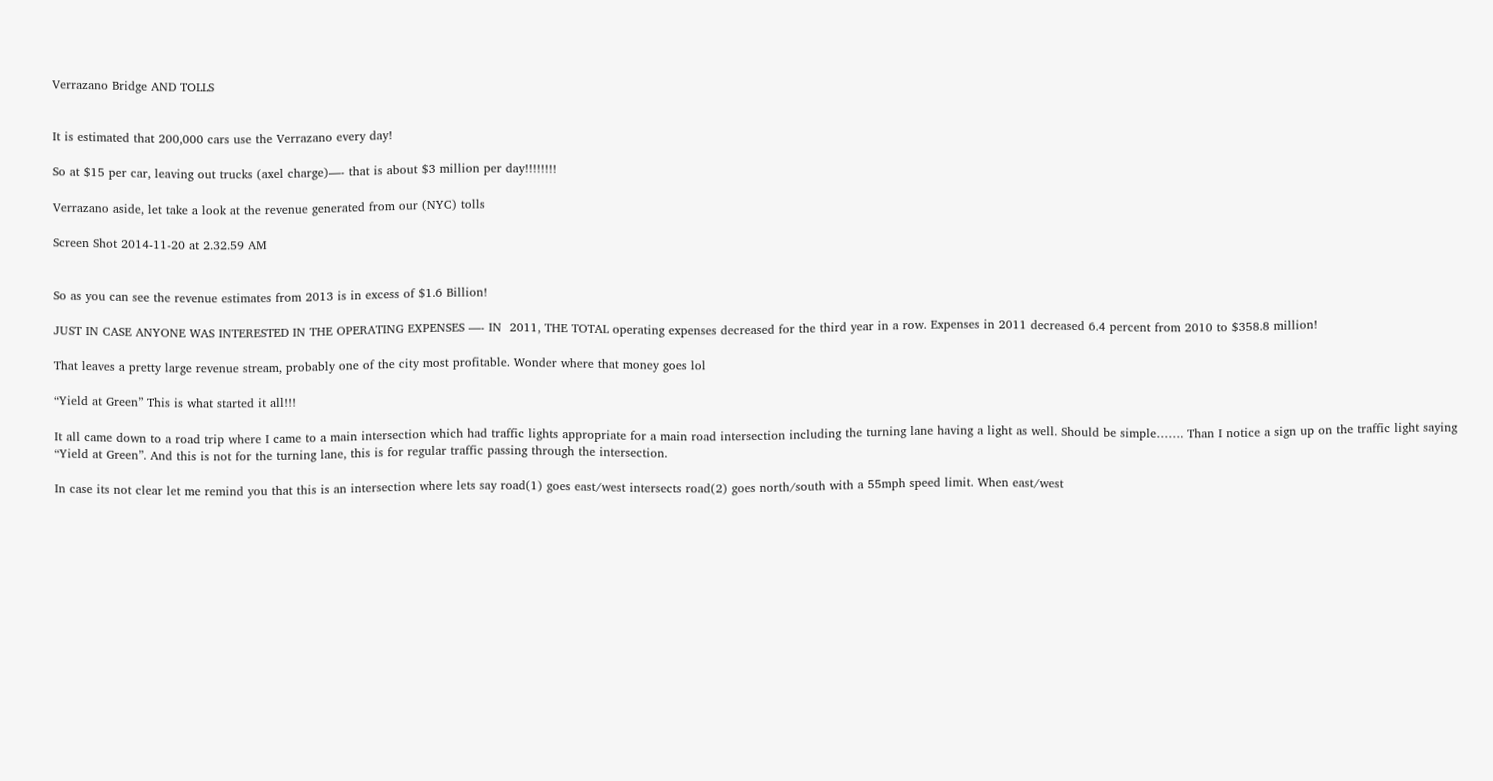Verrazano Bridge AND TOLLS


It is estimated that 200,000 cars use the Verrazano every day!

So at $15 per car, leaving out trucks (axel charge)—- that is about $3 million per day!!!!!!!!

Verrazano aside, let take a look at the revenue generated from our (NYC) tolls

Screen Shot 2014-11-20 at 2.32.59 AM


So as you can see the revenue estimates from 2013 is in excess of $1.6 Billion!

JUST IN CASE ANYONE WAS INTERESTED IN THE OPERATING EXPENSES —- IN  2011, THE TOTAL operating expenses decreased for the third year in a row. Expenses in 2011 decreased 6.4 percent from 2010 to $358.8 million!

That leaves a pretty large revenue stream, probably one of the city most profitable. Wonder where that money goes lol

“Yield at Green” This is what started it all!!!

It all came down to a road trip where I came to a main intersection which had traffic lights appropriate for a main road intersection including the turning lane having a light as well. Should be simple……. Than I notice a sign up on the traffic light saying “Yield at Green”. And this is not for the turning lane, this is for regular traffic passing through the intersection.

In case its not clear let me remind you that this is an intersection where lets say road(1) goes east/west intersects road(2) goes north/south with a 55mph speed limit. When east/west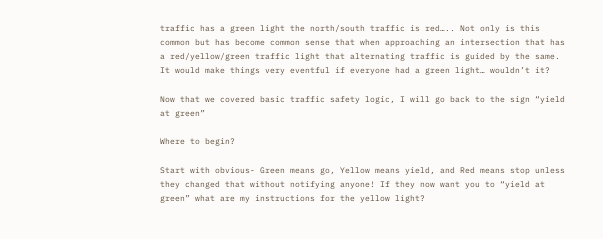traffic has a green light the north/south traffic is red….. Not only is this common but has become common sense that when approaching an intersection that has a red/yellow/green traffic light that alternating traffic is guided by the same. It would make things very eventful if everyone had a green light… wouldn’t it?

Now that we covered basic traffic safety logic, I will go back to the sign “yield at green”

Where to begin?

Start with obvious- Green means go, Yellow means yield, and Red means stop unless they changed that without notifying anyone! If they now want you to “yield at green” what are my instructions for the yellow light?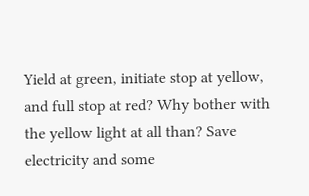Yield at green, initiate stop at yellow, and full stop at red? Why bother with the yellow light at all than? Save electricity and some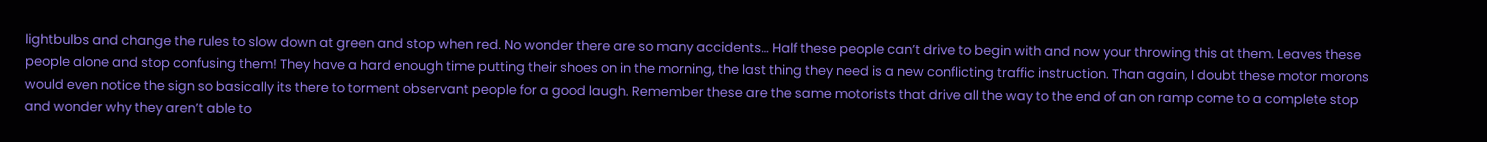lightbulbs and change the rules to slow down at green and stop when red. No wonder there are so many accidents… Half these people can’t drive to begin with and now your throwing this at them. Leaves these people alone and stop confusing them! They have a hard enough time putting their shoes on in the morning, the last thing they need is a new conflicting traffic instruction. Than again, I doubt these motor morons would even notice the sign so basically its there to torment observant people for a good laugh. Remember these are the same motorists that drive all the way to the end of an on ramp come to a complete stop and wonder why they aren’t able to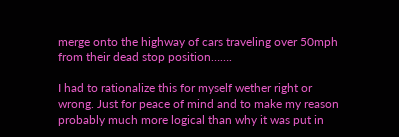merge onto the highway of cars traveling over 50mph from their dead stop position…….

I had to rationalize this for myself wether right or wrong. Just for peace of mind and to make my reason probably much more logical than why it was put in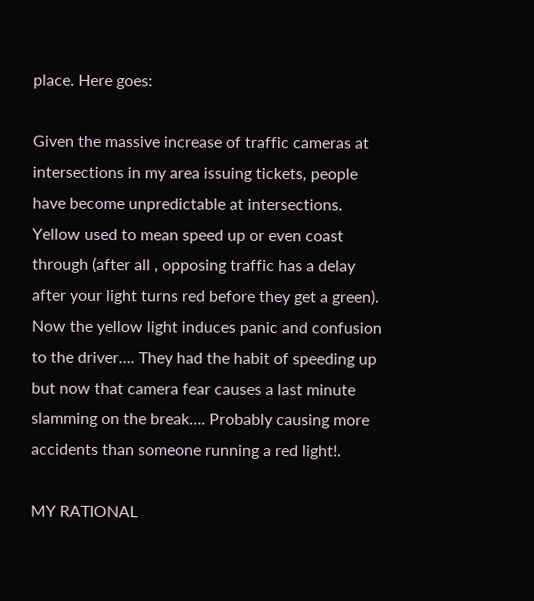place. Here goes:

Given the massive increase of traffic cameras at intersections in my area issuing tickets, people have become unpredictable at intersections. Yellow used to mean speed up or even coast through (after all , opposing traffic has a delay after your light turns red before they get a green). Now the yellow light induces panic and confusion to the driver…. They had the habit of speeding up but now that camera fear causes a last minute slamming on the break…. Probably causing more accidents than someone running a red light!.

MY RATIONAL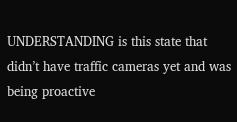UNDERSTANDING is this state that didn’t have traffic cameras yet and was being proactive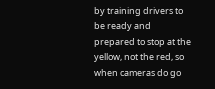by training drivers to be ready and prepared to stop at the yellow, not the red, so when cameras do go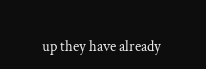up they have already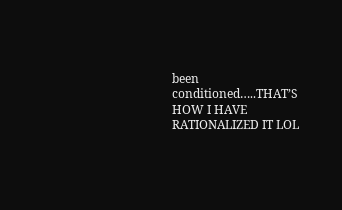been conditioned…..THAT’S HOW I HAVE RATIONALIZED IT LOL